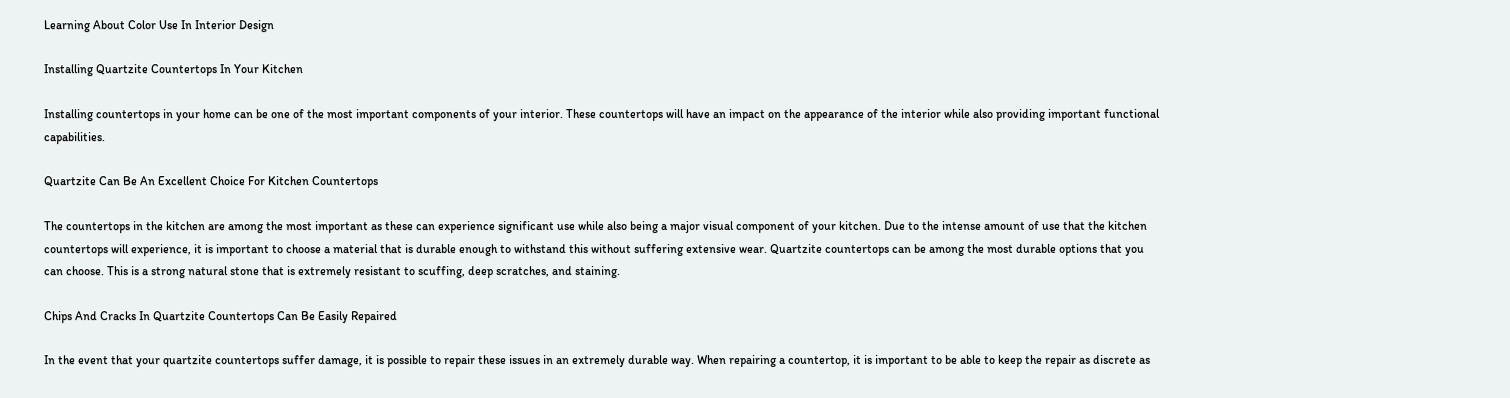Learning About Color Use In Interior Design

Installing Quartzite Countertops In Your Kitchen

Installing countertops in your home can be one of the most important components of your interior. These countertops will have an impact on the appearance of the interior while also providing important functional capabilities.

Quartzite Can Be An Excellent Choice For Kitchen Countertops

The countertops in the kitchen are among the most important as these can experience significant use while also being a major visual component of your kitchen. Due to the intense amount of use that the kitchen countertops will experience, it is important to choose a material that is durable enough to withstand this without suffering extensive wear. Quartzite countertops can be among the most durable options that you can choose. This is a strong natural stone that is extremely resistant to scuffing, deep scratches, and staining.

Chips And Cracks In Quartzite Countertops Can Be Easily Repaired

In the event that your quartzite countertops suffer damage, it is possible to repair these issues in an extremely durable way. When repairing a countertop, it is important to be able to keep the repair as discrete as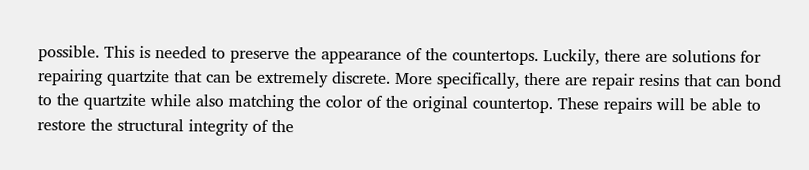possible. This is needed to preserve the appearance of the countertops. Luckily, there are solutions for repairing quartzite that can be extremely discrete. More specifically, there are repair resins that can bond to the quartzite while also matching the color of the original countertop. These repairs will be able to restore the structural integrity of the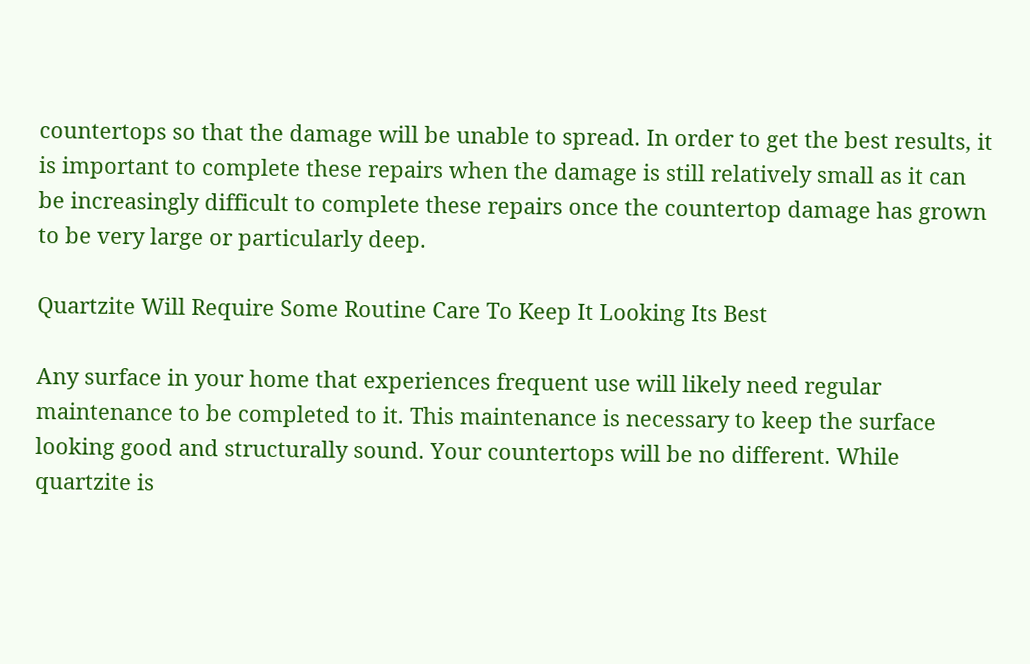countertops so that the damage will be unable to spread. In order to get the best results, it is important to complete these repairs when the damage is still relatively small as it can be increasingly difficult to complete these repairs once the countertop damage has grown to be very large or particularly deep.

Quartzite Will Require Some Routine Care To Keep It Looking Its Best

Any surface in your home that experiences frequent use will likely need regular maintenance to be completed to it. This maintenance is necessary to keep the surface looking good and structurally sound. Your countertops will be no different. While quartzite is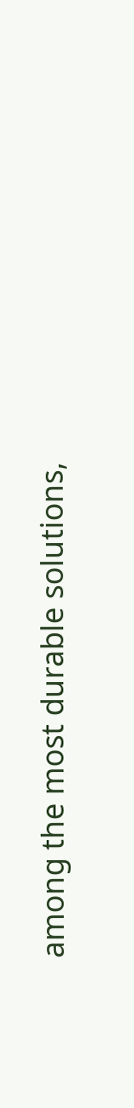among the most durable solutions,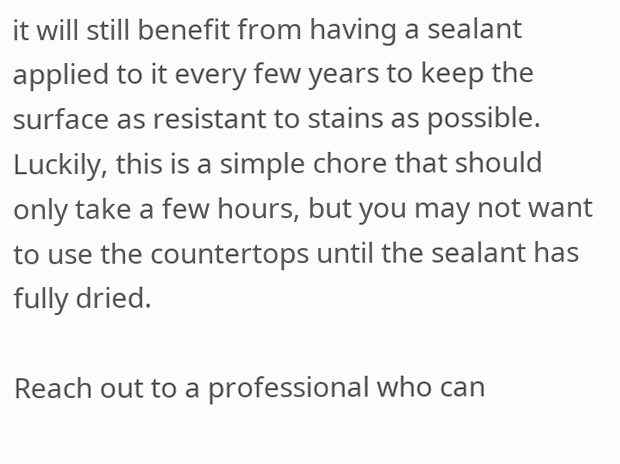it will still benefit from having a sealant applied to it every few years to keep the surface as resistant to stains as possible. Luckily, this is a simple chore that should only take a few hours, but you may not want to use the countertops until the sealant has fully dried.

Reach out to a professional who can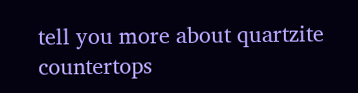tell you more about quartzite countertops